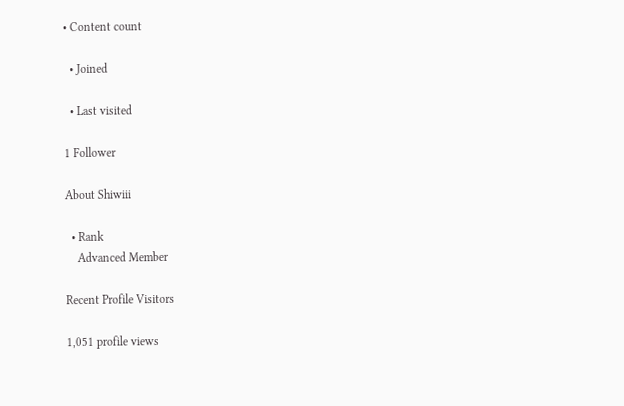• Content count

  • Joined

  • Last visited

1 Follower

About Shiwiii

  • Rank
    Advanced Member

Recent Profile Visitors

1,051 profile views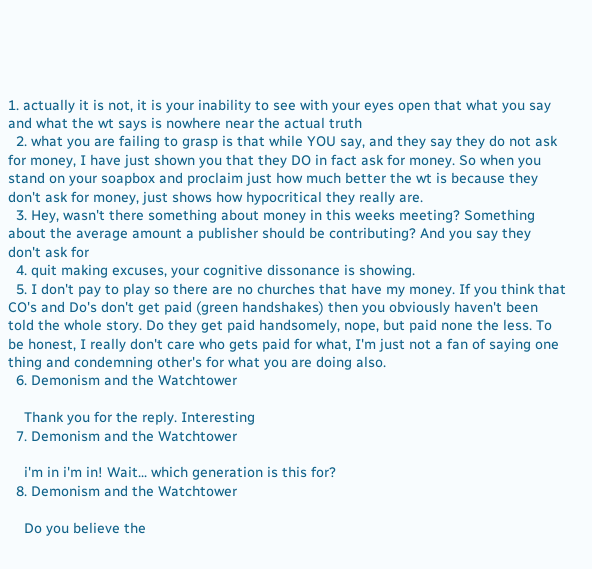1. actually it is not, it is your inability to see with your eyes open that what you say and what the wt says is nowhere near the actual truth
  2. what you are failing to grasp is that while YOU say, and they say they do not ask for money, I have just shown you that they DO in fact ask for money. So when you stand on your soapbox and proclaim just how much better the wt is because they don't ask for money, just shows how hypocritical they really are.
  3. Hey, wasn't there something about money in this weeks meeting? Something about the average amount a publisher should be contributing? And you say they don't ask for
  4. quit making excuses, your cognitive dissonance is showing.
  5. I don't pay to play so there are no churches that have my money. If you think that CO's and Do's don't get paid (green handshakes) then you obviously haven't been told the whole story. Do they get paid handsomely, nope, but paid none the less. To be honest, I really don't care who gets paid for what, I'm just not a fan of saying one thing and condemning other's for what you are doing also.
  6. Demonism and the Watchtower

    Thank you for the reply. Interesting
  7. Demonism and the Watchtower

    i'm in i'm in! Wait... which generation is this for?
  8. Demonism and the Watchtower

    Do you believe the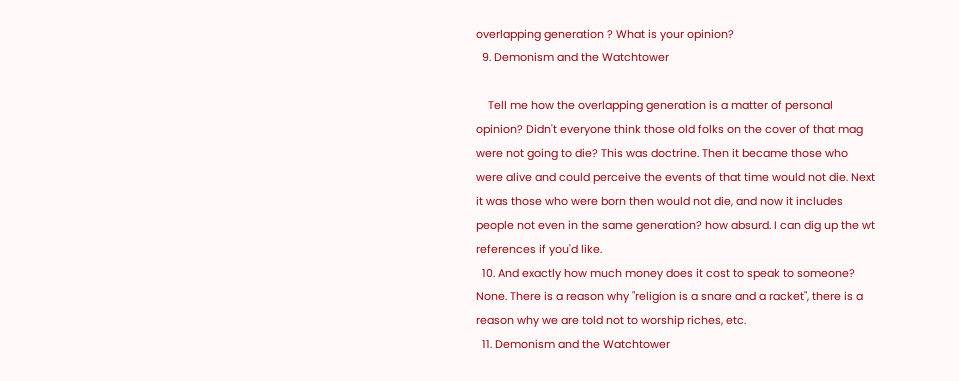overlapping generation ? What is your opinion?
  9. Demonism and the Watchtower

    Tell me how the overlapping generation is a matter of personal opinion? Didn't everyone think those old folks on the cover of that mag were not going to die? This was doctrine. Then it became those who were alive and could perceive the events of that time would not die. Next it was those who were born then would not die, and now it includes people not even in the same generation? how absurd. I can dig up the wt references if you'd like.
  10. And exactly how much money does it cost to speak to someone? None. There is a reason why "religion is a snare and a racket", there is a reason why we are told not to worship riches, etc.
  11. Demonism and the Watchtower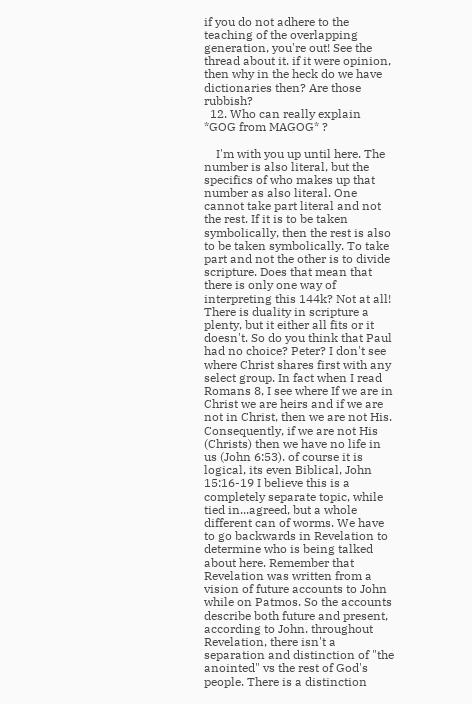if you do not adhere to the teaching of the overlapping generation, you're out! See the thread about it. if it were opinion, then why in the heck do we have dictionaries then? Are those rubbish?
  12. Who can really explain *GOG from MAGOG* ?

    I'm with you up until here. The number is also literal, but the specifics of who makes up that number as also literal. One cannot take part literal and not the rest. If it is to be taken symbolically, then the rest is also to be taken symbolically. To take part and not the other is to divide scripture. Does that mean that there is only one way of interpreting this 144k? Not at all! There is duality in scripture a plenty, but it either all fits or it doesn't. So do you think that Paul had no choice? Peter? I don't see where Christ shares first with any select group. In fact when I read Romans 8, I see where If we are in Christ we are heirs and if we are not in Christ, then we are not His. Consequently, if we are not His (Christs) then we have no life in us (John 6:53). of course it is logical, its even Biblical, John 15:16-19 I believe this is a completely separate topic, while tied in...agreed, but a whole different can of worms. We have to go backwards in Revelation to determine who is being talked about here. Remember that Revelation was written from a vision of future accounts to John while on Patmos. So the accounts describe both future and present, according to John. throughout Revelation, there isn't a separation and distinction of "the anointed" vs the rest of God's people. There is a distinction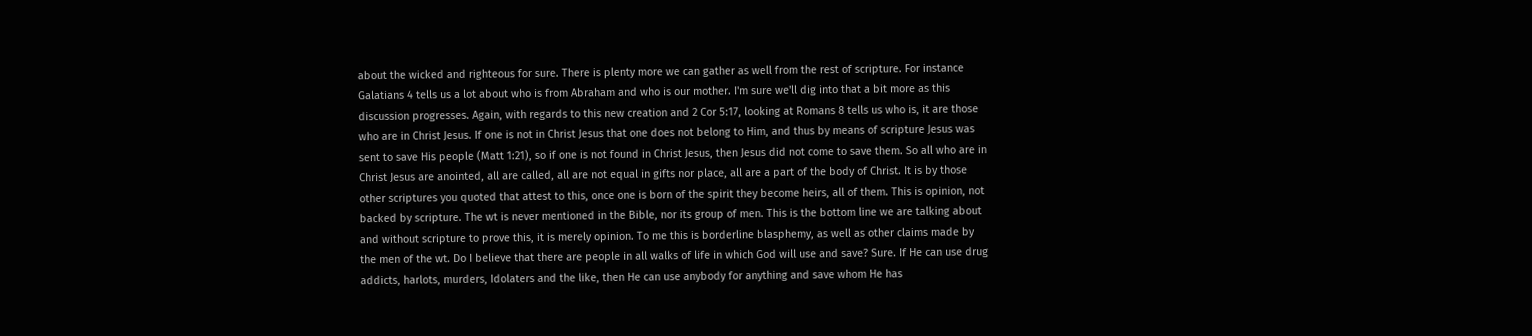about the wicked and righteous for sure. There is plenty more we can gather as well from the rest of scripture. For instance Galatians 4 tells us a lot about who is from Abraham and who is our mother. I'm sure we'll dig into that a bit more as this discussion progresses. Again, with regards to this new creation and 2 Cor 5:17, looking at Romans 8 tells us who is, it are those who are in Christ Jesus. If one is not in Christ Jesus that one does not belong to Him, and thus by means of scripture Jesus was sent to save His people (Matt 1:21), so if one is not found in Christ Jesus, then Jesus did not come to save them. So all who are in Christ Jesus are anointed, all are called, all are not equal in gifts nor place, all are a part of the body of Christ. It is by those other scriptures you quoted that attest to this, once one is born of the spirit they become heirs, all of them. This is opinion, not backed by scripture. The wt is never mentioned in the Bible, nor its group of men. This is the bottom line we are talking about and without scripture to prove this, it is merely opinion. To me this is borderline blasphemy, as well as other claims made by the men of the wt. Do I believe that there are people in all walks of life in which God will use and save? Sure. If He can use drug addicts, harlots, murders, Idolaters and the like, then He can use anybody for anything and save whom He has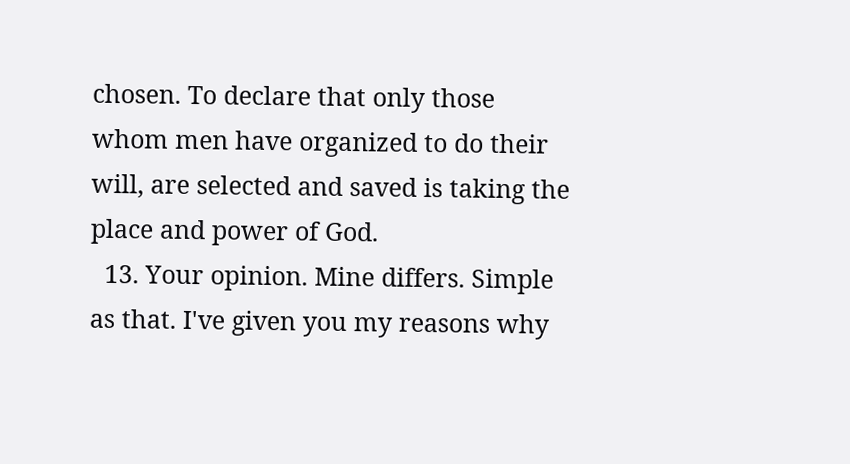chosen. To declare that only those whom men have organized to do their will, are selected and saved is taking the place and power of God.
  13. Your opinion. Mine differs. Simple as that. I've given you my reasons why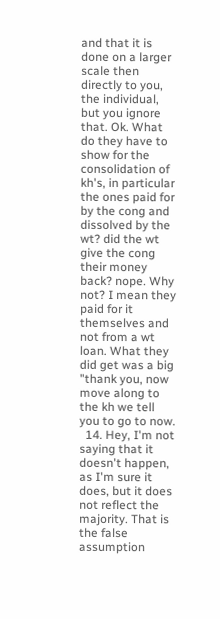and that it is done on a larger scale then directly to you, the individual, but you ignore that. Ok. What do they have to show for the consolidation of kh's, in particular the ones paid for by the cong and dissolved by the wt? did the wt give the cong their money back? nope. Why not? I mean they paid for it themselves and not from a wt loan. What they did get was a big "thank you, now move along to the kh we tell you to go to now.
  14. Hey, I'm not saying that it doesn't happen, as I'm sure it does, but it does not reflect the majority. That is the false assumption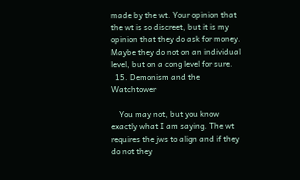made by the wt. Your opinion that the wt is so discreet, but it is my opinion that they do ask for money. Maybe they do not on an individual level, but on a cong level for sure.
  15. Demonism and the Watchtower

    You may not, but you know exactly what I am saying. The wt requires the jws to align and if they do not they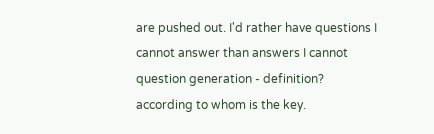are pushed out. I'd rather have questions I cannot answer than answers I cannot question generation - definition? according to whom is the key.